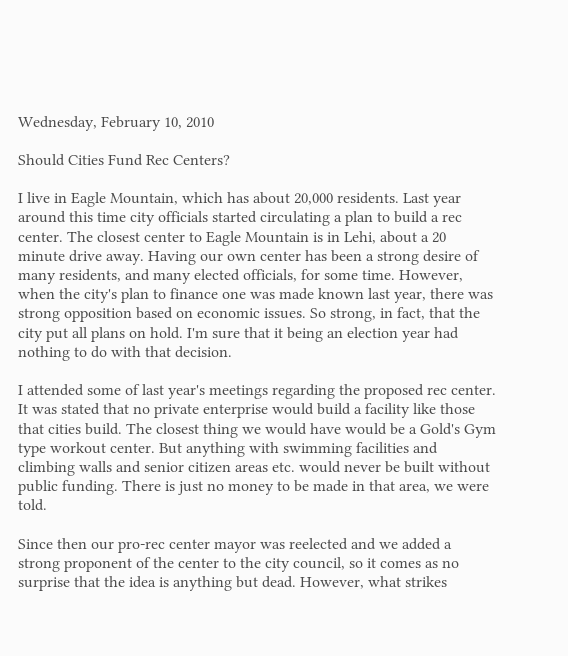Wednesday, February 10, 2010

Should Cities Fund Rec Centers?

I live in Eagle Mountain, which has about 20,000 residents. Last year around this time city officials started circulating a plan to build a rec center. The closest center to Eagle Mountain is in Lehi, about a 20 minute drive away. Having our own center has been a strong desire of many residents, and many elected officials, for some time. However, when the city's plan to finance one was made known last year, there was strong opposition based on economic issues. So strong, in fact, that the city put all plans on hold. I'm sure that it being an election year had nothing to do with that decision.

I attended some of last year's meetings regarding the proposed rec center. It was stated that no private enterprise would build a facility like those that cities build. The closest thing we would have would be a Gold's Gym type workout center. But anything with swimming facilities and climbing walls and senior citizen areas etc. would never be built without public funding. There is just no money to be made in that area, we were told.

Since then our pro-rec center mayor was reelected and we added a strong proponent of the center to the city council, so it comes as no surprise that the idea is anything but dead. However, what strikes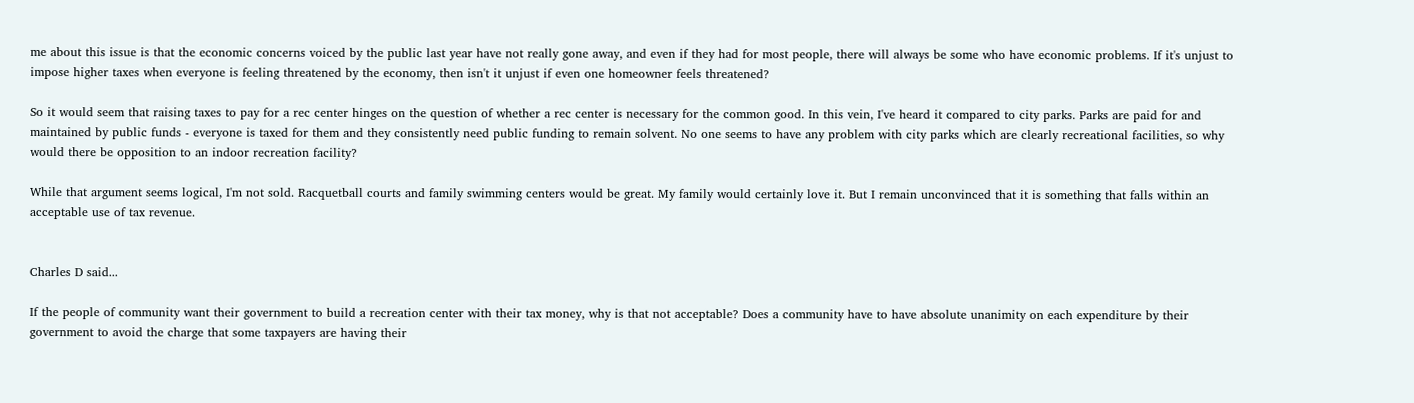me about this issue is that the economic concerns voiced by the public last year have not really gone away, and even if they had for most people, there will always be some who have economic problems. If it's unjust to impose higher taxes when everyone is feeling threatened by the economy, then isn't it unjust if even one homeowner feels threatened?

So it would seem that raising taxes to pay for a rec center hinges on the question of whether a rec center is necessary for the common good. In this vein, I've heard it compared to city parks. Parks are paid for and maintained by public funds - everyone is taxed for them and they consistently need public funding to remain solvent. No one seems to have any problem with city parks which are clearly recreational facilities, so why would there be opposition to an indoor recreation facility?

While that argument seems logical, I'm not sold. Racquetball courts and family swimming centers would be great. My family would certainly love it. But I remain unconvinced that it is something that falls within an acceptable use of tax revenue.


Charles D said...

If the people of community want their government to build a recreation center with their tax money, why is that not acceptable? Does a community have to have absolute unanimity on each expenditure by their government to avoid the charge that some taxpayers are having their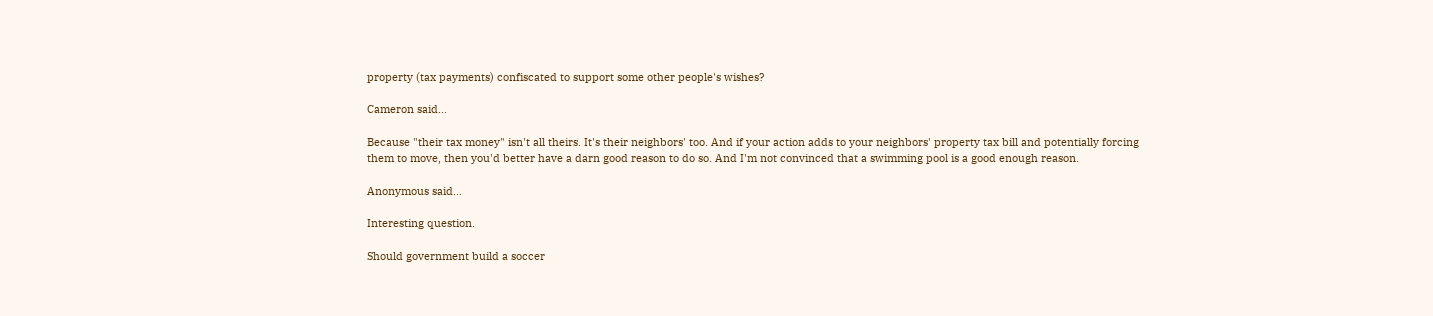property (tax payments) confiscated to support some other people's wishes?

Cameron said...

Because "their tax money" isn't all theirs. It's their neighbors' too. And if your action adds to your neighbors' property tax bill and potentially forcing them to move, then you'd better have a darn good reason to do so. And I'm not convinced that a swimming pool is a good enough reason.

Anonymous said...

Interesting question.

Should government build a soccer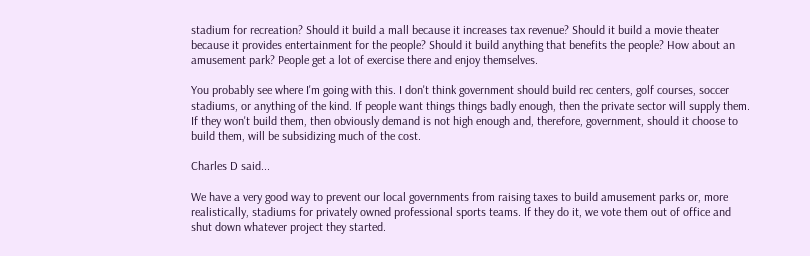stadium for recreation? Should it build a mall because it increases tax revenue? Should it build a movie theater because it provides entertainment for the people? Should it build anything that benefits the people? How about an amusement park? People get a lot of exercise there and enjoy themselves.

You probably see where I'm going with this. I don't think government should build rec centers, golf courses, soccer stadiums, or anything of the kind. If people want things things badly enough, then the private sector will supply them. If they won't build them, then obviously demand is not high enough and, therefore, government, should it choose to build them, will be subsidizing much of the cost.

Charles D said...

We have a very good way to prevent our local governments from raising taxes to build amusement parks or, more realistically, stadiums for privately owned professional sports teams. If they do it, we vote them out of office and shut down whatever project they started.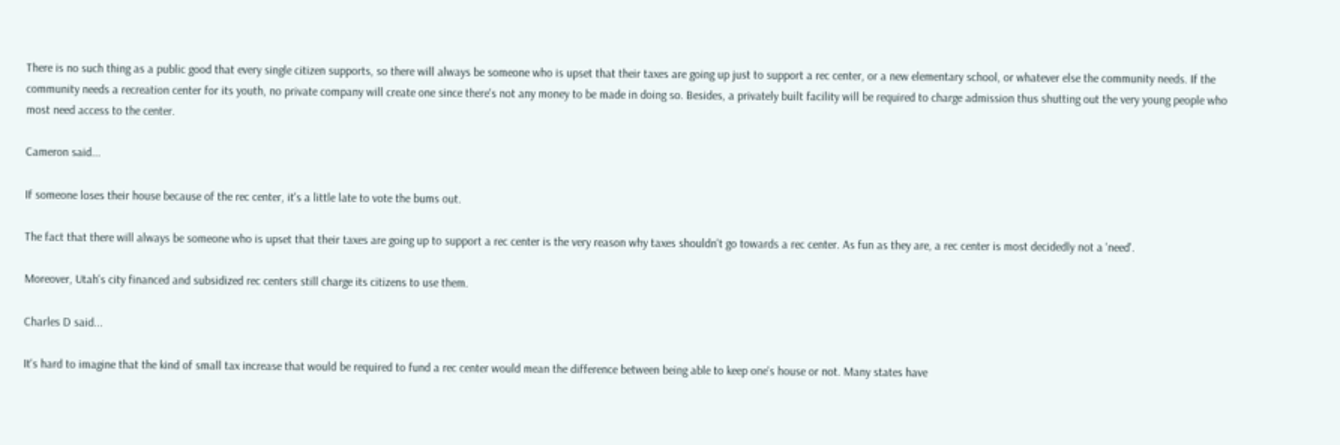There is no such thing as a public good that every single citizen supports, so there will always be someone who is upset that their taxes are going up just to support a rec center, or a new elementary school, or whatever else the community needs. If the community needs a recreation center for its youth, no private company will create one since there's not any money to be made in doing so. Besides, a privately built facility will be required to charge admission thus shutting out the very young people who most need access to the center.

Cameron said...

If someone loses their house because of the rec center, it's a little late to vote the bums out.

The fact that there will always be someone who is upset that their taxes are going up to support a rec center is the very reason why taxes shouldn't go towards a rec center. As fun as they are, a rec center is most decidedly not a 'need'.

Moreover, Utah's city financed and subsidized rec centers still charge its citizens to use them.

Charles D said...

It's hard to imagine that the kind of small tax increase that would be required to fund a rec center would mean the difference between being able to keep one's house or not. Many states have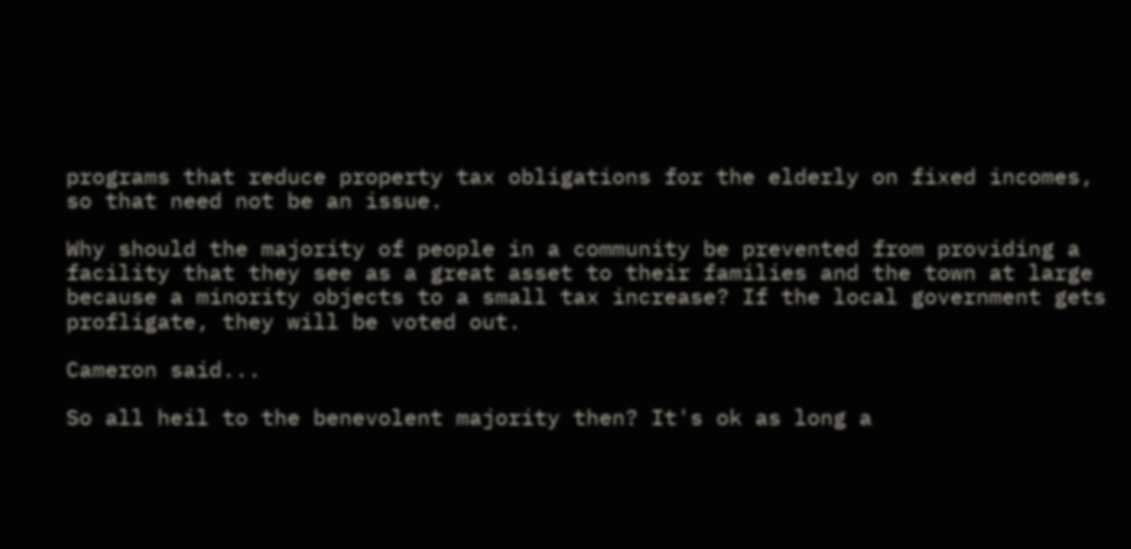programs that reduce property tax obligations for the elderly on fixed incomes, so that need not be an issue.

Why should the majority of people in a community be prevented from providing a facility that they see as a great asset to their families and the town at large because a minority objects to a small tax increase? If the local government gets profligate, they will be voted out.

Cameron said...

So all heil to the benevolent majority then? It's ok as long a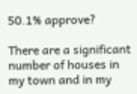50.1% approve?

There are a significant number of houses in my town and in my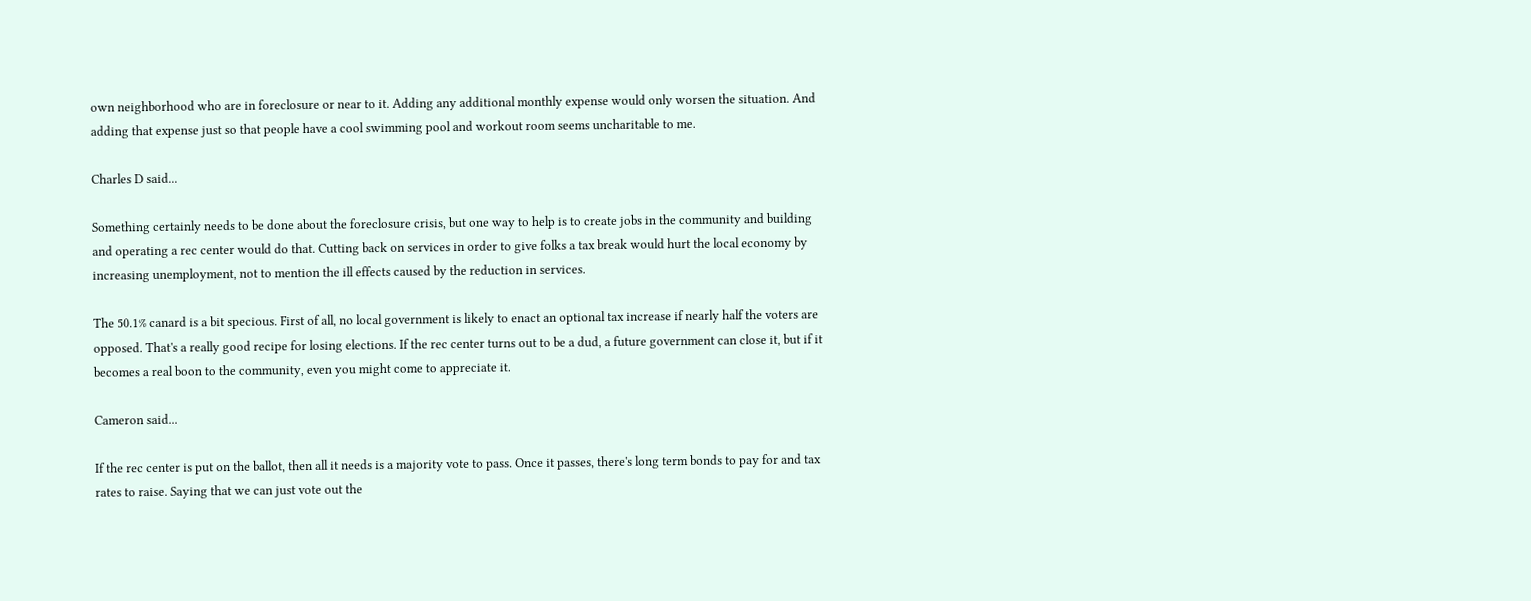own neighborhood who are in foreclosure or near to it. Adding any additional monthly expense would only worsen the situation. And adding that expense just so that people have a cool swimming pool and workout room seems uncharitable to me.

Charles D said...

Something certainly needs to be done about the foreclosure crisis, but one way to help is to create jobs in the community and building and operating a rec center would do that. Cutting back on services in order to give folks a tax break would hurt the local economy by increasing unemployment, not to mention the ill effects caused by the reduction in services.

The 50.1% canard is a bit specious. First of all, no local government is likely to enact an optional tax increase if nearly half the voters are opposed. That's a really good recipe for losing elections. If the rec center turns out to be a dud, a future government can close it, but if it becomes a real boon to the community, even you might come to appreciate it.

Cameron said...

If the rec center is put on the ballot, then all it needs is a majority vote to pass. Once it passes, there's long term bonds to pay for and tax rates to raise. Saying that we can just vote out the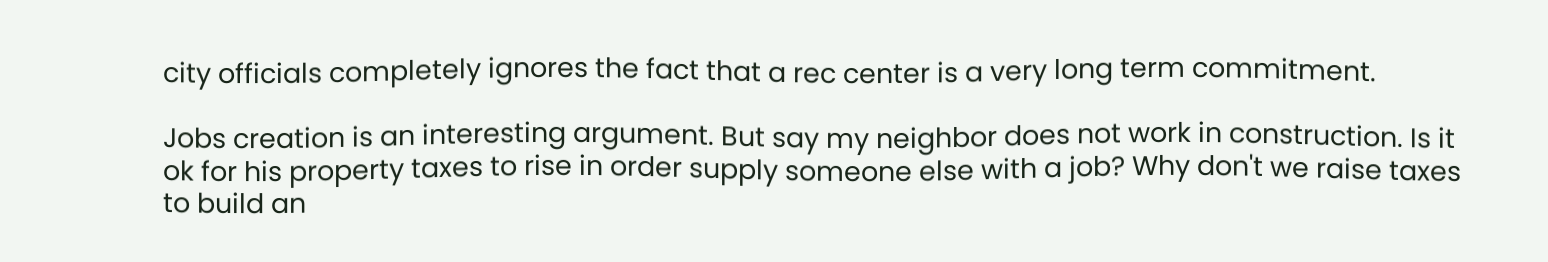city officials completely ignores the fact that a rec center is a very long term commitment.

Jobs creation is an interesting argument. But say my neighbor does not work in construction. Is it ok for his property taxes to rise in order supply someone else with a job? Why don't we raise taxes to build an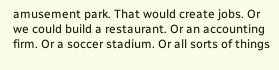amusement park. That would create jobs. Or we could build a restaurant. Or an accounting firm. Or a soccer stadium. Or all sorts of things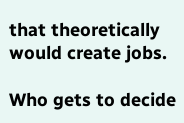that theoretically would create jobs.

Who gets to decide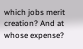which jobs merit creation? And at whose expense?